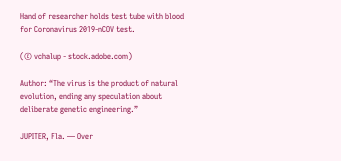Hand of researcher holds test tube with blood for Coronavirus 2019-nCOV test.

(© vchalup - stock.adobe.com)

Author: “The virus is the product of natural evolution, ending any speculation about deliberate genetic engineering.”

JUPITER, Fla. — Over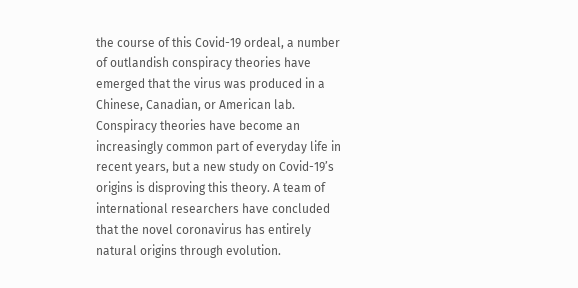the course of this Covid-19 ordeal, a number of outlandish conspiracy theories have emerged that the virus was produced in a Chinese, Canadian, or American lab. Conspiracy theories have become an increasingly common part of everyday life in recent years, but a new study on Covid-19’s origins is disproving this theory. A team of international researchers have concluded that the novel coronavirus has entirely natural origins through evolution.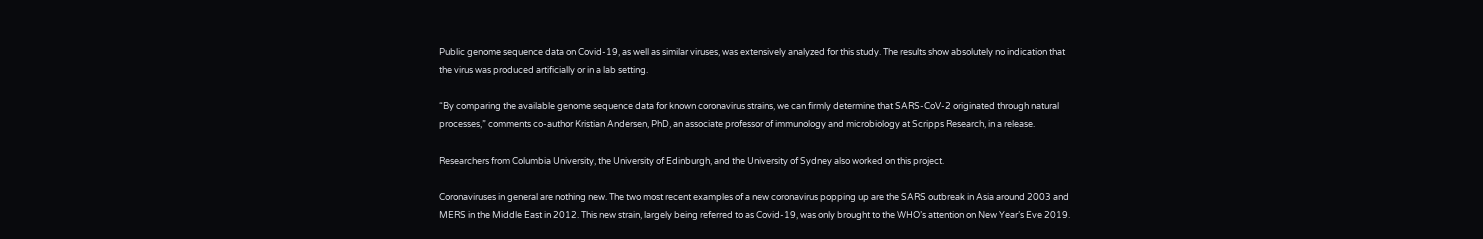Public genome sequence data on Covid-19, as well as similar viruses, was extensively analyzed for this study. The results show absolutely no indication that the virus was produced artificially or in a lab setting.

“By comparing the available genome sequence data for known coronavirus strains, we can firmly determine that SARS-CoV-2 originated through natural processes,” comments co-author Kristian Andersen, PhD, an associate professor of immunology and microbiology at Scripps Research, in a release.

Researchers from Columbia University, the University of Edinburgh, and the University of Sydney also worked on this project.

Coronaviruses in general are nothing new. The two most recent examples of a new coronavirus popping up are the SARS outbreak in Asia around 2003 and MERS in the Middle East in 2012. This new strain, largely being referred to as Covid-19, was only brought to the WHO’s attention on New Year’s Eve 2019.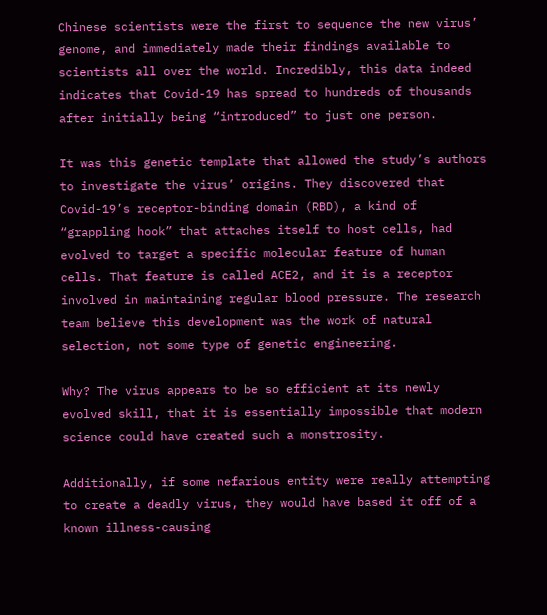Chinese scientists were the first to sequence the new virus’ genome, and immediately made their findings available to scientists all over the world. Incredibly, this data indeed indicates that Covid-19 has spread to hundreds of thousands after initially being “introduced” to just one person.

It was this genetic template that allowed the study’s authors to investigate the virus’ origins. They discovered that Covid-19’s receptor-binding domain (RBD), a kind of “grappling hook” that attaches itself to host cells, had evolved to target a specific molecular feature of human cells. That feature is called ACE2, and it is a receptor involved in maintaining regular blood pressure. The research team believe this development was the work of natural selection, not some type of genetic engineering.

Why? The virus appears to be so efficient at its newly evolved skill, that it is essentially impossible that modern science could have created such a monstrosity.

Additionally, if some nefarious entity were really attempting to create a deadly virus, they would have based it off of a known illness-causing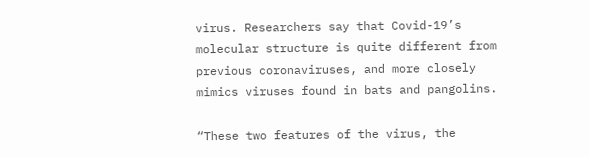virus. Researchers say that Covid-19’s molecular structure is quite different from previous coronaviruses, and more closely mimics viruses found in bats and pangolins.

“These two features of the virus, the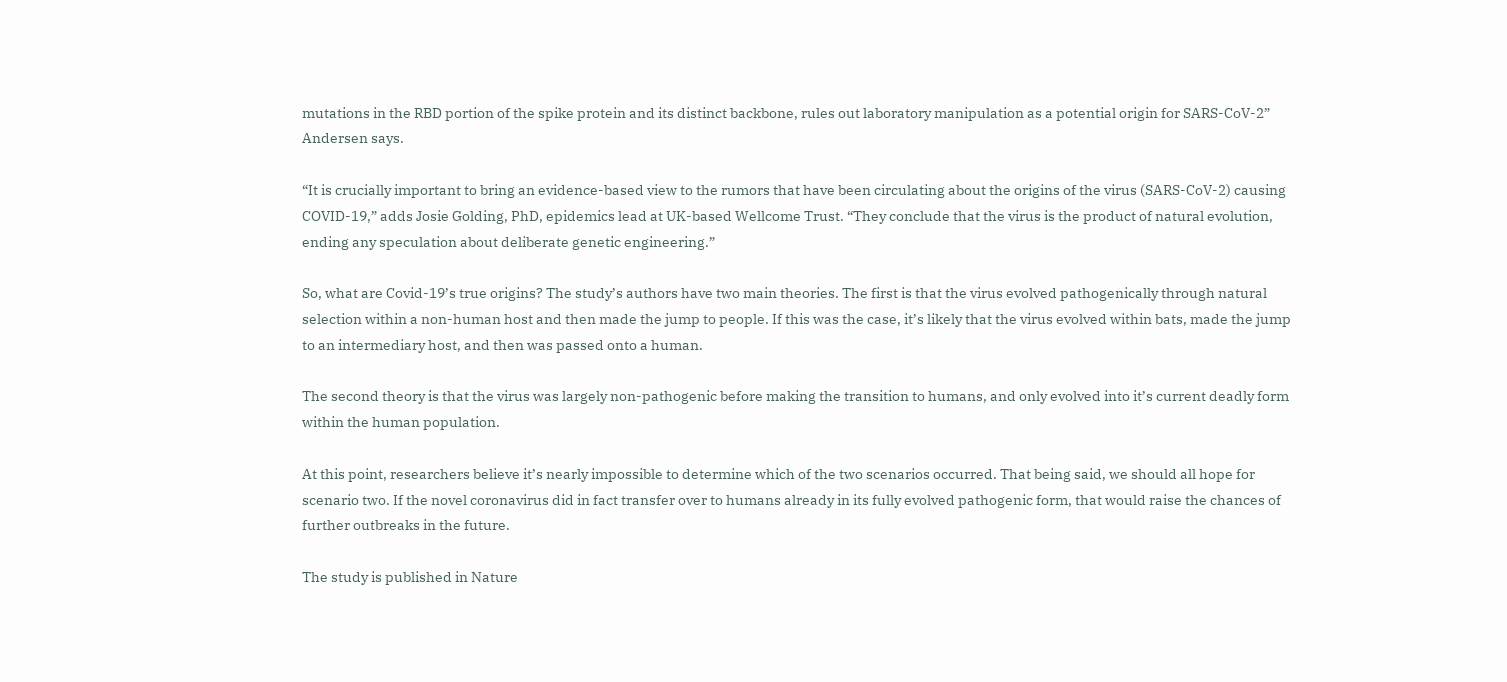mutations in the RBD portion of the spike protein and its distinct backbone, rules out laboratory manipulation as a potential origin for SARS-CoV-2” Andersen says.

“It is crucially important to bring an evidence-based view to the rumors that have been circulating about the origins of the virus (SARS-CoV-2) causing COVID-19,” adds Josie Golding, PhD, epidemics lead at UK-based Wellcome Trust. “They conclude that the virus is the product of natural evolution, ending any speculation about deliberate genetic engineering.”

So, what are Covid-19’s true origins? The study’s authors have two main theories. The first is that the virus evolved pathogenically through natural selection within a non-human host and then made the jump to people. If this was the case, it’s likely that the virus evolved within bats, made the jump to an intermediary host, and then was passed onto a human.

The second theory is that the virus was largely non-pathogenic before making the transition to humans, and only evolved into it’s current deadly form within the human population.

At this point, researchers believe it’s nearly impossible to determine which of the two scenarios occurred. That being said, we should all hope for scenario two. If the novel coronavirus did in fact transfer over to humans already in its fully evolved pathogenic form, that would raise the chances of further outbreaks in the future.

The study is published in Nature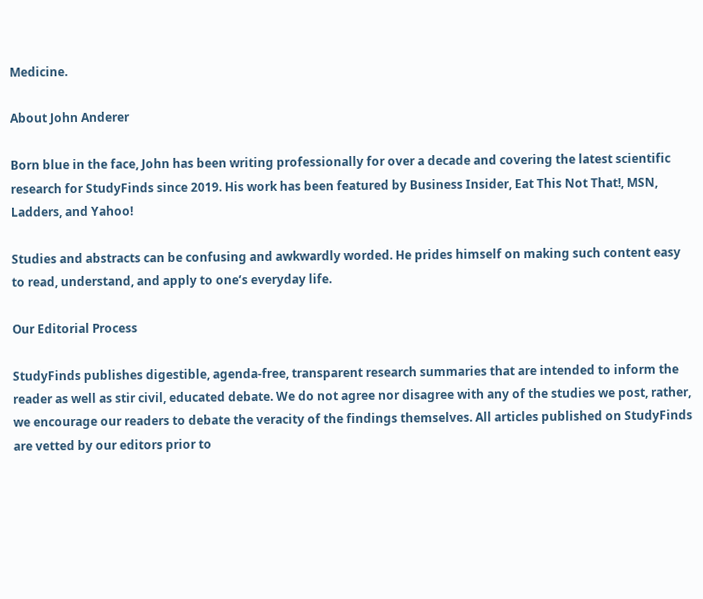Medicine.

About John Anderer

Born blue in the face, John has been writing professionally for over a decade and covering the latest scientific research for StudyFinds since 2019. His work has been featured by Business Insider, Eat This Not That!, MSN, Ladders, and Yahoo!

Studies and abstracts can be confusing and awkwardly worded. He prides himself on making such content easy to read, understand, and apply to one’s everyday life.

Our Editorial Process

StudyFinds publishes digestible, agenda-free, transparent research summaries that are intended to inform the reader as well as stir civil, educated debate. We do not agree nor disagree with any of the studies we post, rather, we encourage our readers to debate the veracity of the findings themselves. All articles published on StudyFinds are vetted by our editors prior to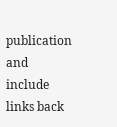publication and include links back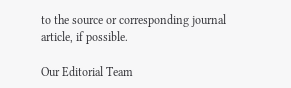to the source or corresponding journal article, if possible.

Our Editorial Team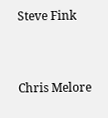Steve Fink


Chris Melore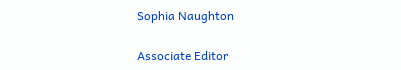Sophia Naughton

Associate Editor